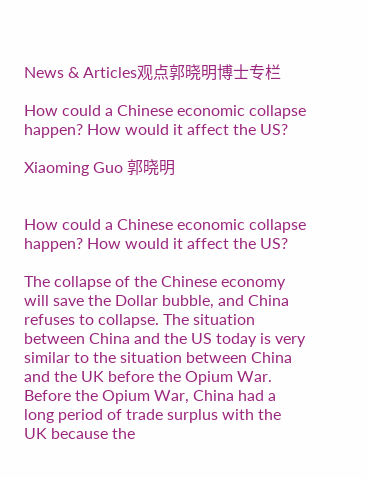News & Articles观点郭晓明博士专栏

How could a Chinese economic collapse happen? How would it affect the US?

Xiaoming Guo 郭晓明


How could a Chinese economic collapse happen? How would it affect the US?

The collapse of the Chinese economy will save the Dollar bubble, and China refuses to collapse. The situation between China and the US today is very similar to the situation between China and the UK before the Opium War. Before the Opium War, China had a long period of trade surplus with the UK because the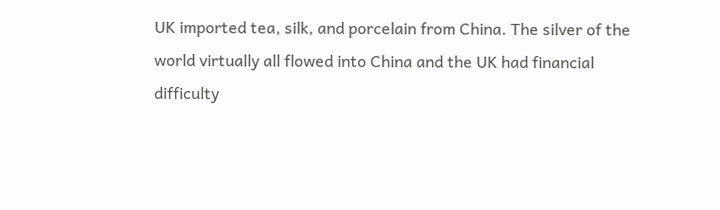UK imported tea, silk, and porcelain from China. The silver of the world virtually all flowed into China and the UK had financial difficulty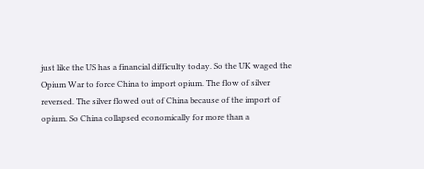just like the US has a financial difficulty today. So the UK waged the Opium War to force China to import opium. The flow of silver reversed. The silver flowed out of China because of the import of opium. So China collapsed economically for more than a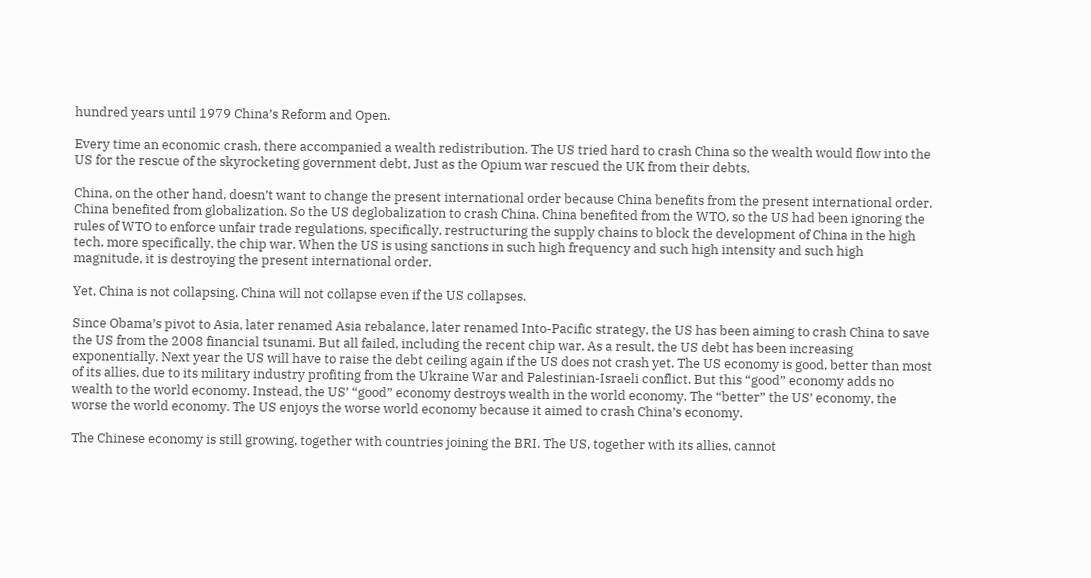hundred years until 1979 China’s Reform and Open.

Every time an economic crash, there accompanied a wealth redistribution. The US tried hard to crash China so the wealth would flow into the US for the rescue of the skyrocketing government debt, Just as the Opium war rescued the UK from their debts.

China, on the other hand, doesn’t want to change the present international order because China benefits from the present international order. China benefited from globalization. So the US deglobalization to crash China. China benefited from the WTO, so the US had been ignoring the rules of WTO to enforce unfair trade regulations, specifically, restructuring the supply chains to block the development of China in the high tech, more specifically, the chip war. When the US is using sanctions in such high frequency and such high intensity and such high magnitude, it is destroying the present international order.

Yet, China is not collapsing. China will not collapse even if the US collapses.

Since Obama’s pivot to Asia, later renamed Asia rebalance, later renamed Into-Pacific strategy, the US has been aiming to crash China to save the US from the 2008 financial tsunami. But all failed, including the recent chip war. As a result, the US debt has been increasing exponentially. Next year the US will have to raise the debt ceiling again if the US does not crash yet. The US economy is good, better than most of its allies, due to its military industry profiting from the Ukraine War and Palestinian-Israeli conflict. But this “good” economy adds no wealth to the world economy. Instead, the US’ “good” economy destroys wealth in the world economy. The “better” the US’ economy, the worse the world economy. The US enjoys the worse world economy because it aimed to crash China’s economy.

The Chinese economy is still growing, together with countries joining the BRI. The US, together with its allies, cannot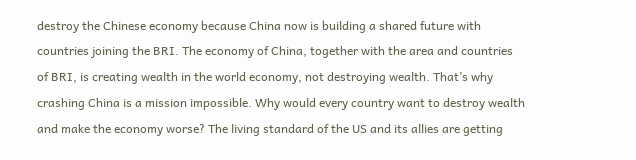destroy the Chinese economy because China now is building a shared future with countries joining the BRI. The economy of China, together with the area and countries of BRI, is creating wealth in the world economy, not destroying wealth. That’s why crashing China is a mission impossible. Why would every country want to destroy wealth and make the economy worse? The living standard of the US and its allies are getting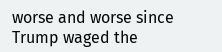worse and worse since Trump waged the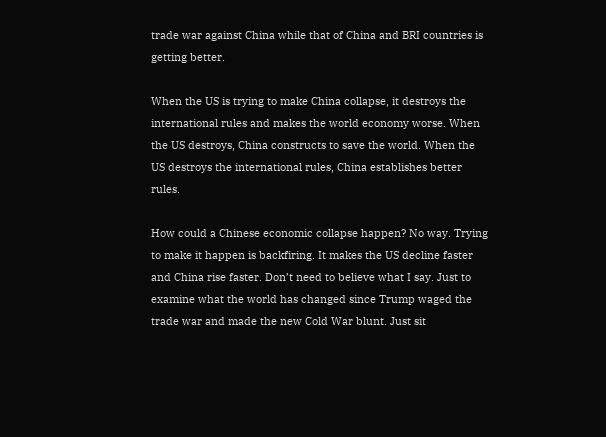trade war against China while that of China and BRI countries is getting better.

When the US is trying to make China collapse, it destroys the international rules and makes the world economy worse. When the US destroys, China constructs to save the world. When the US destroys the international rules, China establishes better rules.

How could a Chinese economic collapse happen? No way. Trying to make it happen is backfiring. It makes the US decline faster and China rise faster. Don’t need to believe what I say. Just to examine what the world has changed since Trump waged the trade war and made the new Cold War blunt. Just sit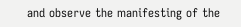and observe the manifesting of the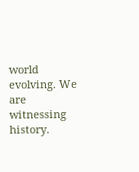world evolving. We are witnessing history.